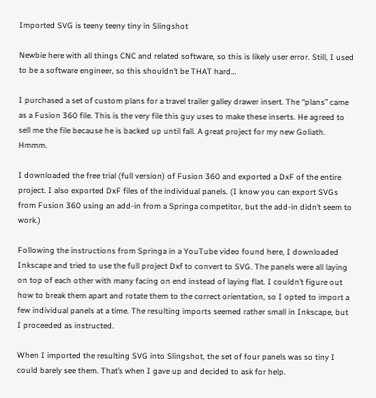Imported SVG is teeny teeny tiny in Slingshot

Newbie here with all things CNC and related software, so this is likely user error. Still, I used to be a software engineer, so this shouldn’t be THAT hard…

I purchased a set of custom plans for a travel trailer galley drawer insert. The “plans” came as a Fusion 360 file. This is the very file this guy uses to make these inserts. He agreed to sell me the file because he is backed up until fall. A great project for my new Goliath. Hmmm.

I downloaded the free trial (full version) of Fusion 360 and exported a DxF of the entire project. I also exported DxF files of the individual panels. (I know you can export SVGs from Fusion 360 using an add-in from a Springa competitor, but the add-in didn’t seem to work.)

Following the instructions from Springa in a YouTube video found here, I downloaded Inkscape and tried to use the full project Dxf to convert to SVG. The panels were all laying on top of each other with many facing on end instead of laying flat. I couldn’t figure out how to break them apart and rotate them to the correct orientation, so I opted to import a few individual panels at a time. The resulting imports seemed rather small in Inkscape, but I proceeded as instructed.

When I imported the resulting SVG into Slingshot, the set of four panels was so tiny I could barely see them. That’s when I gave up and decided to ask for help.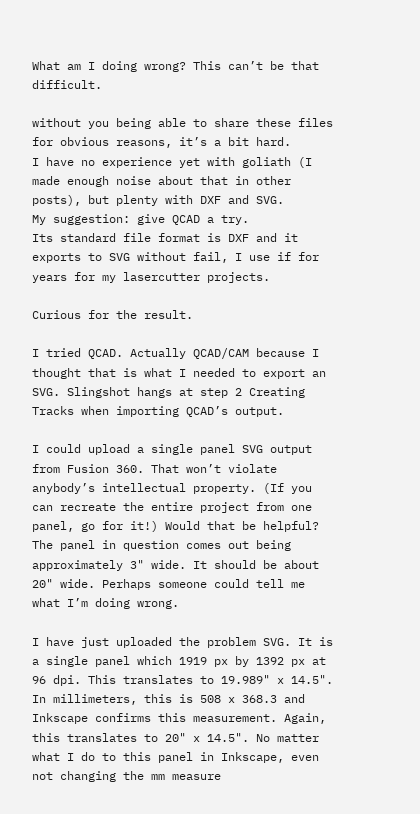What am I doing wrong? This can’t be that difficult.

without you being able to share these files for obvious reasons, it’s a bit hard.
I have no experience yet with goliath (I made enough noise about that in other posts), but plenty with DXF and SVG.
My suggestion: give QCAD a try.
Its standard file format is DXF and it exports to SVG without fail, I use if for years for my lasercutter projects.

Curious for the result.

I tried QCAD. Actually QCAD/CAM because I thought that is what I needed to export an SVG. Slingshot hangs at step 2 Creating Tracks when importing QCAD’s output.

I could upload a single panel SVG output from Fusion 360. That won’t violate anybody’s intellectual property. (If you can recreate the entire project from one panel, go for it!) Would that be helpful? The panel in question comes out being approximately 3" wide. It should be about 20" wide. Perhaps someone could tell me what I’m doing wrong.

I have just uploaded the problem SVG. It is a single panel which 1919 px by 1392 px at 96 dpi. This translates to 19.989" x 14.5". In millimeters, this is 508 x 368.3 and Inkscape confirms this measurement. Again, this translates to 20" x 14.5". No matter what I do to this panel in Inkscape, even not changing the mm measure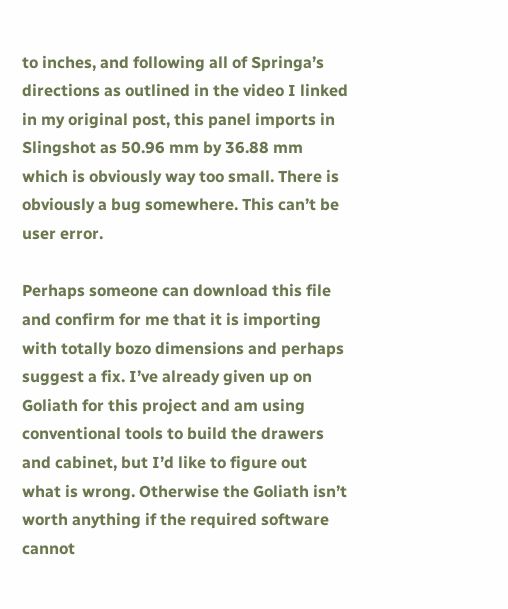to inches, and following all of Springa’s directions as outlined in the video I linked in my original post, this panel imports in Slingshot as 50.96 mm by 36.88 mm which is obviously way too small. There is obviously a bug somewhere. This can’t be user error.

Perhaps someone can download this file and confirm for me that it is importing with totally bozo dimensions and perhaps suggest a fix. I’ve already given up on Goliath for this project and am using conventional tools to build the drawers and cabinet, but I’d like to figure out what is wrong. Otherwise the Goliath isn’t worth anything if the required software cannot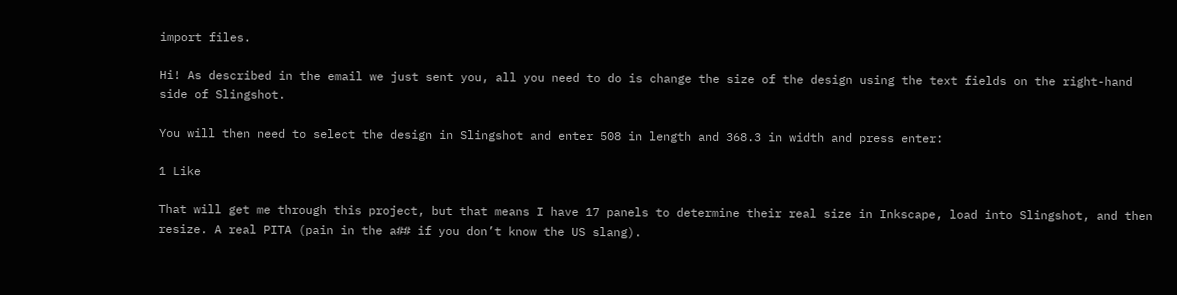import files.

Hi! As described in the email we just sent you, all you need to do is change the size of the design using the text fields on the right-hand side of Slingshot.

You will then need to select the design in Slingshot and enter 508 in length and 368.3 in width and press enter:

1 Like

That will get me through this project, but that means I have 17 panels to determine their real size in Inkscape, load into Slingshot, and then resize. A real PITA (pain in the a## if you don’t know the US slang).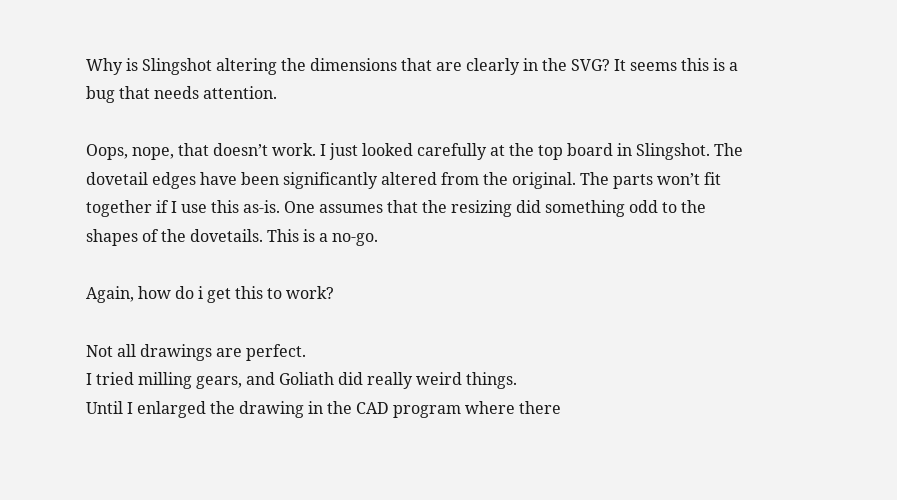Why is Slingshot altering the dimensions that are clearly in the SVG? It seems this is a bug that needs attention.

Oops, nope, that doesn’t work. I just looked carefully at the top board in Slingshot. The dovetail edges have been significantly altered from the original. The parts won’t fit together if I use this as-is. One assumes that the resizing did something odd to the shapes of the dovetails. This is a no-go.

Again, how do i get this to work?

Not all drawings are perfect.
I tried milling gears, and Goliath did really weird things.
Until I enlarged the drawing in the CAD program where there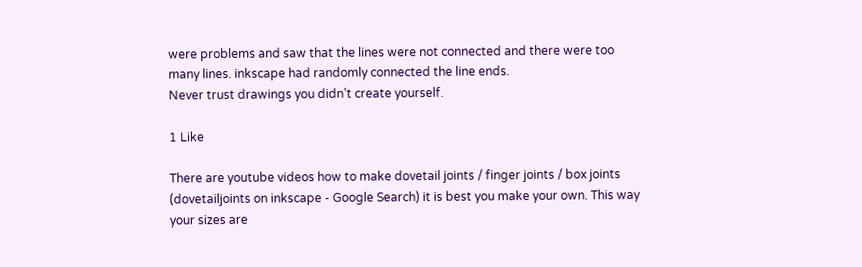were problems and saw that the lines were not connected and there were too many lines. inkscape had randomly connected the line ends.
Never trust drawings you didn’t create yourself.

1 Like

There are youtube videos how to make dovetail joints / finger joints / box joints (dovetailjoints on inkscape - Google Search) it is best you make your own. This way your sizes are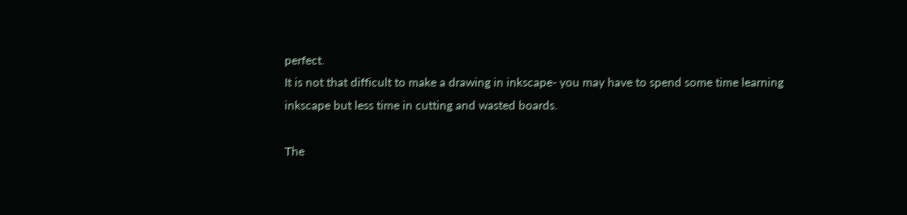perfect.
It is not that difficult to make a drawing in inkscape- you may have to spend some time learning inkscape but less time in cutting and wasted boards.

The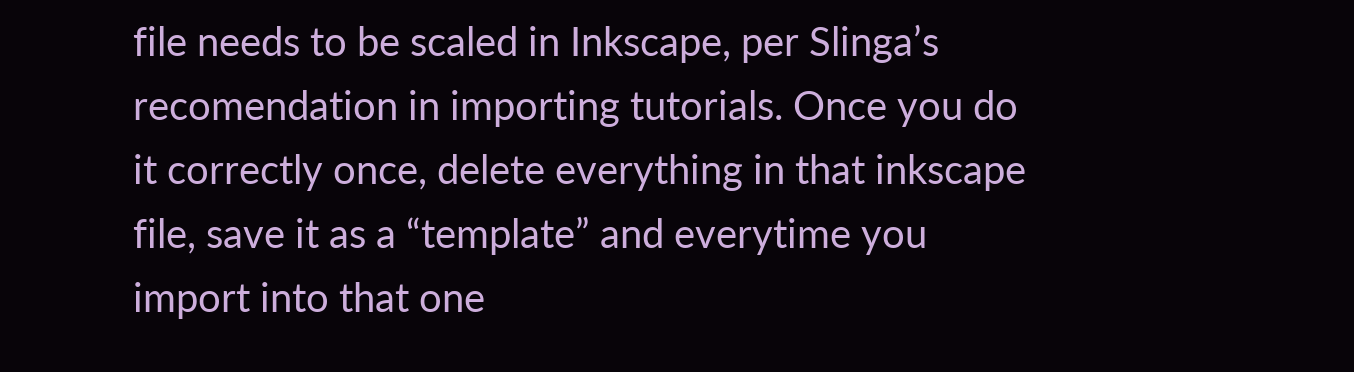file needs to be scaled in Inkscape, per Slinga’s recomendation in importing tutorials. Once you do it correctly once, delete everything in that inkscape file, save it as a “template” and everytime you import into that one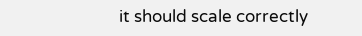it should scale correctly